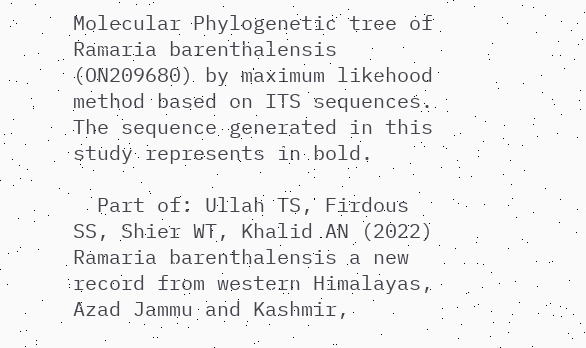Molecular Phylogenetic tree of Ramaria barenthalensis (ON209680) by maximum likehood method based on ITS sequences. The sequence generated in this study represents in bold.

  Part of: Ullah TS, Firdous SS, Shier WT, Khalid AN (2022) Ramaria barenthalensis a new record from western Himalayas, Azad Jammu and Kashmir,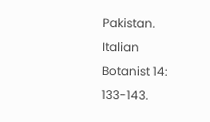Pakistan. Italian Botanist 14: 133-143.